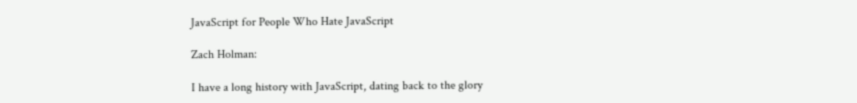JavaScript for People Who Hate JavaScript

Zach Holman:

I have a long history with JavaScript, dating back to the glory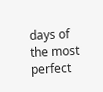days of the most perfect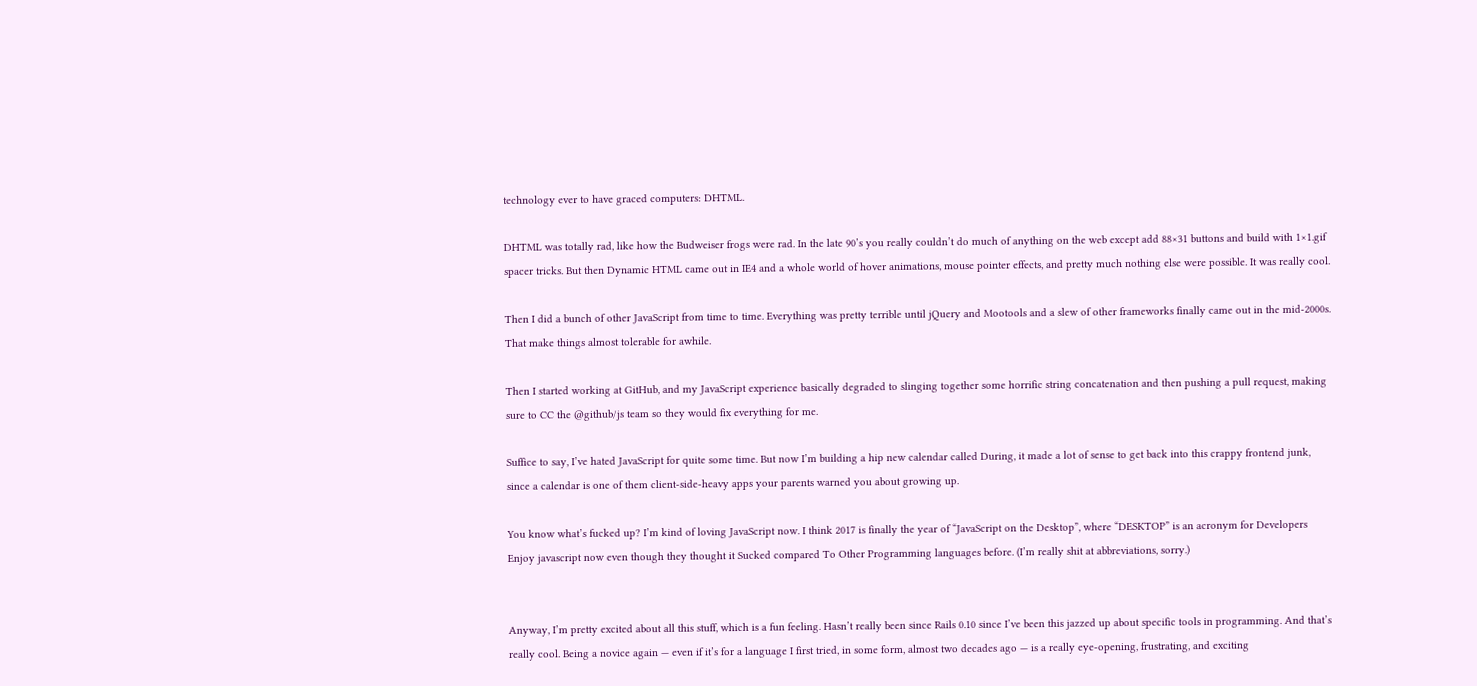technology ever to have graced computers: DHTML.

DHTML was totally rad, like how the Budweiser frogs were rad. In the late 90’s you really couldn’t do much of anything on the web except add 88×31 buttons and build with 1×1.gif spacer tricks. But then Dynamic HTML came out in IE4 and a whole world of hover animations, mouse pointer effects, and pretty much nothing else were possible. It was really cool.

Then I did a bunch of other JavaScript from time to time. Everything was pretty terrible until jQuery and Mootools and a slew of other frameworks finally came out in the mid-2000s. That make things almost tolerable for awhile.

Then I started working at GitHub, and my JavaScript experience basically degraded to slinging together some horrific string concatenation and then pushing a pull request, making sure to CC the @github/js team so they would fix everything for me.

Suffice to say, I’ve hated JavaScript for quite some time. But now I’m building a hip new calendar called During, it made a lot of sense to get back into this crappy frontend junk, since a calendar is one of them client-side-heavy apps your parents warned you about growing up.

You know what’s fucked up? I’m kind of loving JavaScript now. I think 2017 is finally the year of “JavaScript on the Desktop”, where “DESKTOP” is an acronym for Developers Enjoy javascript now even though they thought it Sucked compared To Other Programming languages before. (I’m really shit at abbreviations, sorry.)


Anyway, I’m pretty excited about all this stuff, which is a fun feeling. Hasn’t really been since Rails 0.10 since I’ve been this jazzed up about specific tools in programming. And that’s really cool. Being a novice again — even if it’s for a language I first tried, in some form, almost two decades ago — is a really eye-opening, frustrating, and exciting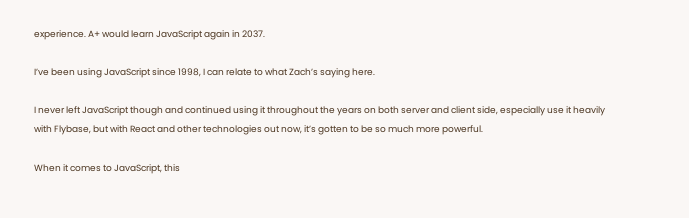experience. A+ would learn JavaScript again in 2037.

I’ve been using JavaScript since 1998, I can relate to what Zach’s saying here.

I never left JavaScript though and continued using it throughout the years on both server and client side, especially use it heavily with Flybase, but with React and other technologies out now, it’s gotten to be so much more powerful.

When it comes to JavaScript, this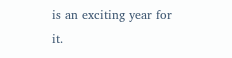is an exciting year for it.